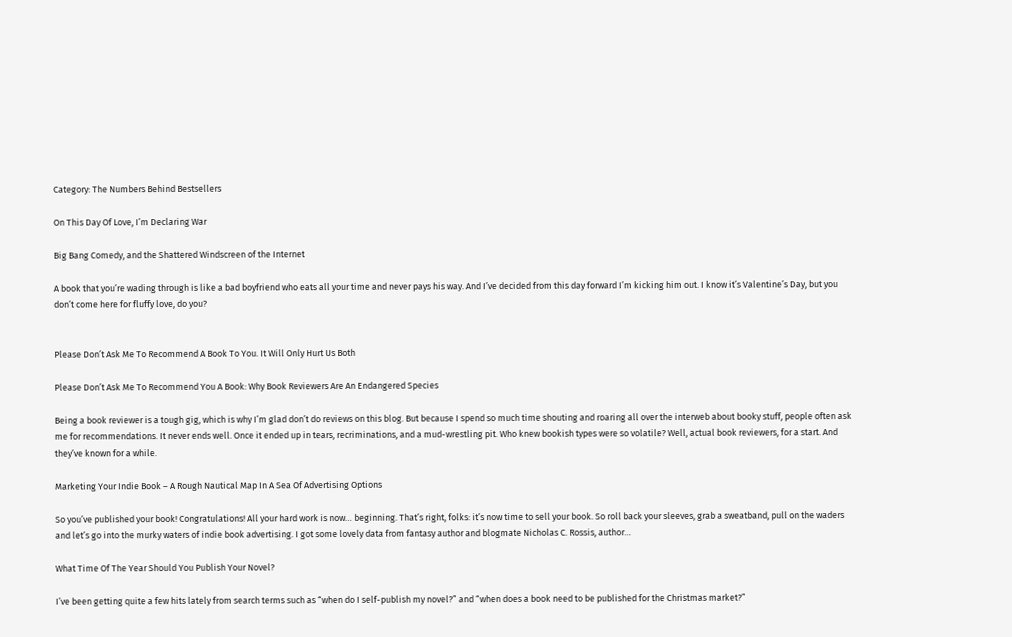Category: The Numbers Behind Bestsellers

On This Day Of Love, I’m Declaring War

Big Bang Comedy, and the Shattered Windscreen of the Internet

A book that you’re wading through is like a bad boyfriend who eats all your time and never pays his way. And I’ve decided from this day forward I’m kicking him out. I know it’s Valentine’s Day, but you don’t come here for fluffy love, do you?


Please Don’t Ask Me To Recommend A Book To You. It Will Only Hurt Us Both

Please Don’t Ask Me To Recommend You A Book: Why Book Reviewers Are An Endangered Species

Being a book reviewer is a tough gig, which is why I’m glad don’t do reviews on this blog. But because I spend so much time shouting and roaring all over the interweb about booky stuff, people often ask me for recommendations. It never ends well. Once it ended up in tears, recriminations, and a mud-wrestling pit. Who knew bookish types were so volatile? Well, actual book reviewers, for a start. And they’ve known for a while.

Marketing Your Indie Book – A Rough Nautical Map In A Sea Of Advertising Options

So you’ve published your book! Congratulations! All your hard work is now… beginning. That’s right, folks: it’s now time to sell your book. So roll back your sleeves, grab a sweatband, pull on the waders and let’s go into the murky waters of indie book advertising. I got some lovely data from fantasy author and blogmate Nicholas C. Rossis, author…

What Time Of The Year Should You Publish Your Novel?

I’ve been getting quite a few hits lately from search terms such as “when do I self-publish my novel?” and “when does a book need to be published for the Christmas market?”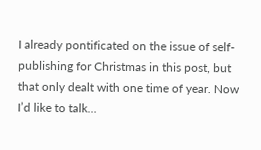I already pontificated on the issue of self-publishing for Christmas in this post, but that only dealt with one time of year. Now I’d like to talk…